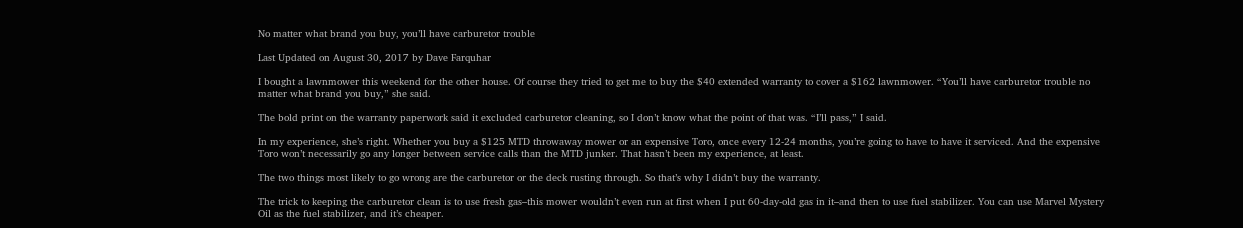No matter what brand you buy, you’ll have carburetor trouble

Last Updated on August 30, 2017 by Dave Farquhar

I bought a lawnmower this weekend for the other house. Of course they tried to get me to buy the $40 extended warranty to cover a $162 lawnmower. “You’ll have carburetor trouble no matter what brand you buy,” she said.

The bold print on the warranty paperwork said it excluded carburetor cleaning, so I don’t know what the point of that was. “I’ll pass,” I said.

In my experience, she’s right. Whether you buy a $125 MTD throwaway mower or an expensive Toro, once every 12-24 months, you’re going to have to have it serviced. And the expensive Toro won’t necessarily go any longer between service calls than the MTD junker. That hasn’t been my experience, at least.

The two things most likely to go wrong are the carburetor or the deck rusting through. So that’s why I didn’t buy the warranty.

The trick to keeping the carburetor clean is to use fresh gas–this mower wouldn’t even run at first when I put 60-day-old gas in it–and then to use fuel stabilizer. You can use Marvel Mystery Oil as the fuel stabilizer, and it’s cheaper.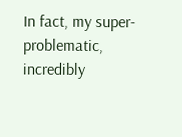In fact, my super-problematic, incredibly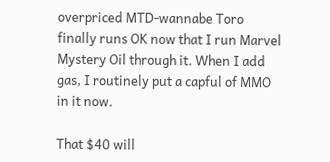overpriced MTD-wannabe Toro finally runs OK now that I run Marvel Mystery Oil through it. When I add gas, I routinely put a capful of MMO in it now.

That $40 will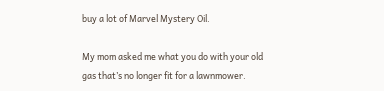buy a lot of Marvel Mystery Oil.

My mom asked me what you do with your old gas that’s no longer fit for a lawnmower.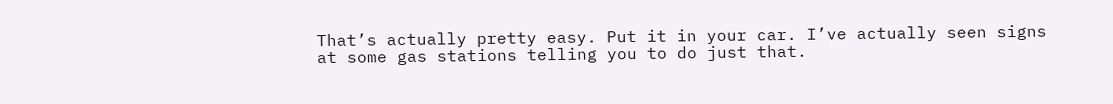That’s actually pretty easy. Put it in your car. I’ve actually seen signs at some gas stations telling you to do just that.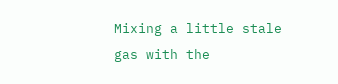Mixing a little stale gas with the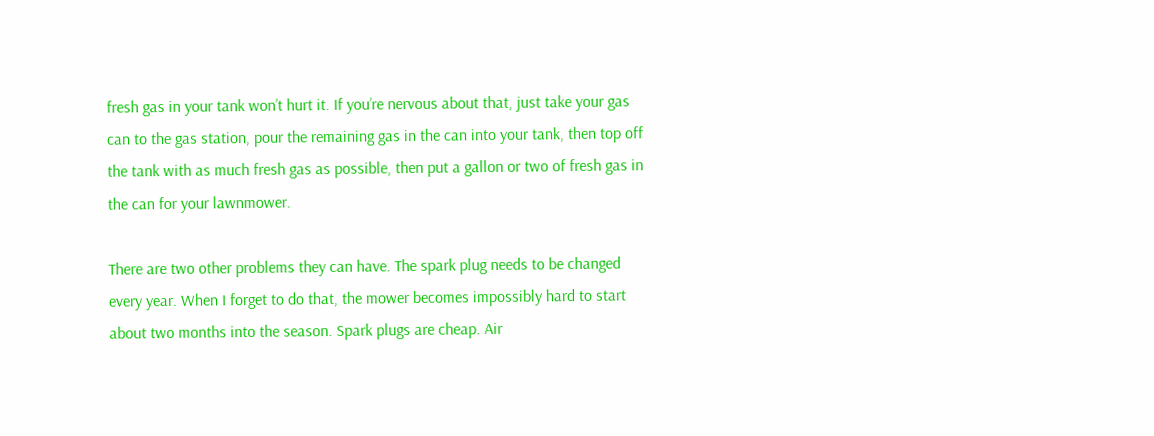fresh gas in your tank won’t hurt it. If you’re nervous about that, just take your gas can to the gas station, pour the remaining gas in the can into your tank, then top off the tank with as much fresh gas as possible, then put a gallon or two of fresh gas in the can for your lawnmower.

There are two other problems they can have. The spark plug needs to be changed every year. When I forget to do that, the mower becomes impossibly hard to start about two months into the season. Spark plugs are cheap. Air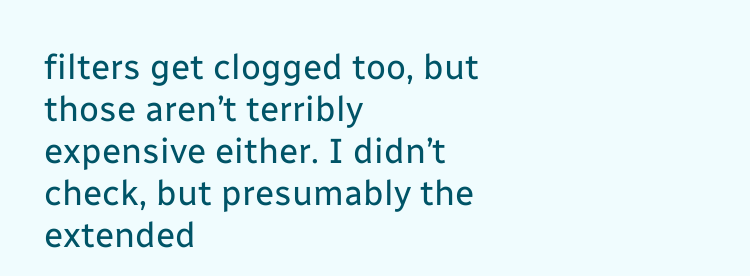filters get clogged too, but those aren’t terribly expensive either. I didn’t check, but presumably the extended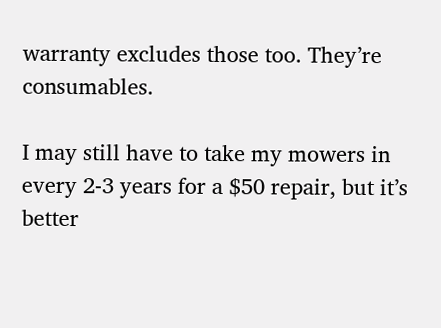warranty excludes those too. They’re consumables.

I may still have to take my mowers in every 2-3 years for a $50 repair, but it’s better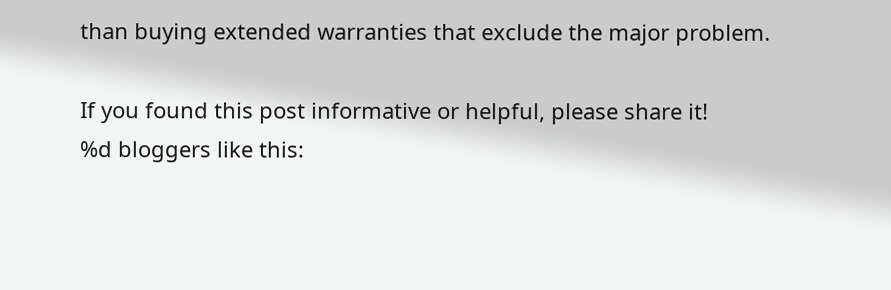than buying extended warranties that exclude the major problem.

If you found this post informative or helpful, please share it!
%d bloggers like this: